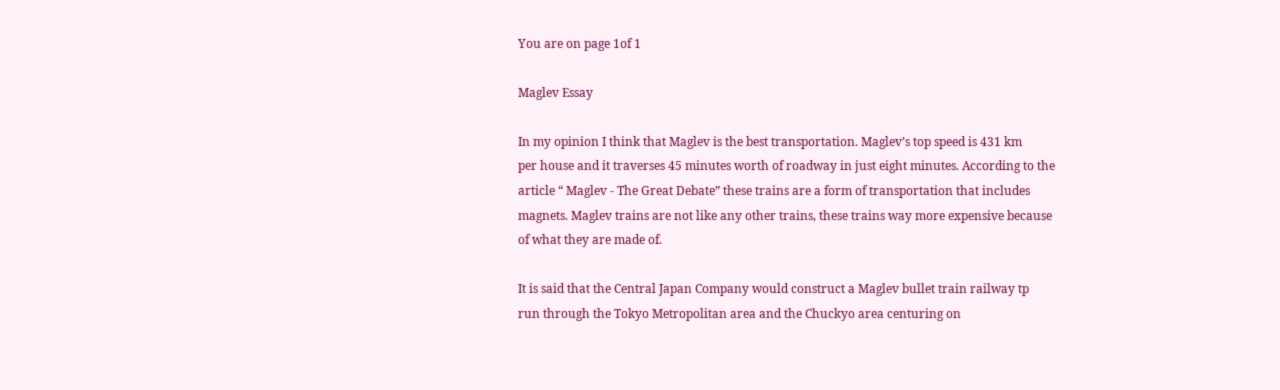You are on page 1of 1

Maglev Essay

In my opinion I think that Maglev is the best transportation. Maglev’s top speed is 431 km
per house and it traverses 45 minutes worth of roadway in just eight minutes. According to the
article “ Maglev - The Great Debate” these trains are a form of transportation that includes
magnets. Maglev trains are not like any other trains, these trains way more expensive because
of what they are made of.

It is said that the Central Japan Company would construct a Maglev bullet train railway tp
run through the Tokyo Metropolitan area and the Chuckyo area centuring on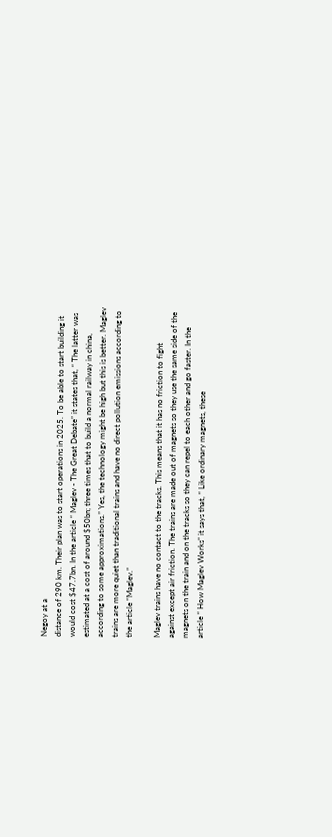Negoy at a
distance of 290 km. Their plan was to start operations in 2025. To be able to start building it
would cost $47.7bn. In the article “ Maglev - The Great Debate” it states that, “ The latter was
estimated at a cost of around $50bn; three times that to build a normal railway in china,
according to some approximations.” Yes, the technology might be high but this is better. Maglev
trains are more quiet than traditional trains and have no direct pollution emissions according to
the article “Maglev.”

Maglev trains have no contact to the tracks. This means that it has no friction to fight
against except air friction. The trains are made out of magnets so they use the same side of the
magnets on the train and on the tracks so they can repel to each other and go faster. In the
article “ How Maglev Works” it says that, “ Like ordinary magnets, these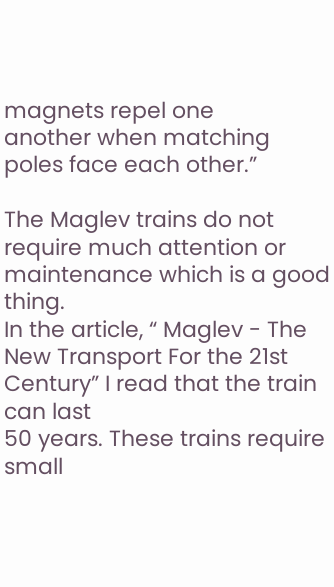magnets repel one
another when matching poles face each other.”

The Maglev trains do not require much attention or maintenance which is a good thing.
In the article, “ Maglev - The New Transport For the 21st Century” I read that the train can last
50 years. These trains require small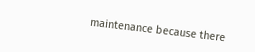maintenance because there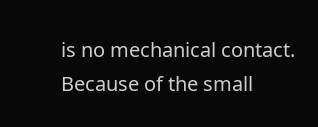is no mechanical contact.
Because of the small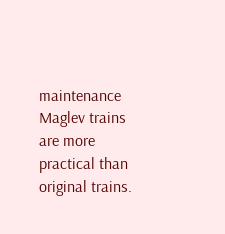maintenance Maglev trains are more practical than original trains.